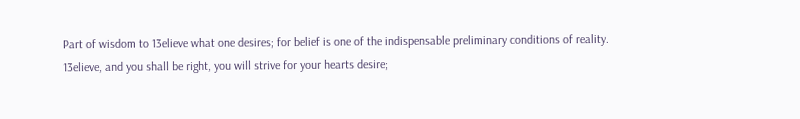Part of wisdom to 13elieve what one desires; for belief is one of the indispensable preliminary conditions of reality. 13elieve, and you shall be right, you will strive for your hearts desire;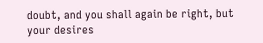doubt, and you shall again be right, but your desires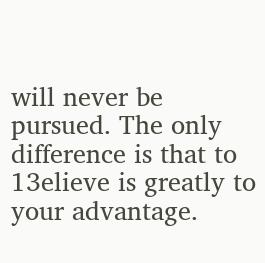will never be pursued. The only difference is that to 13elieve is greatly to your advantage.